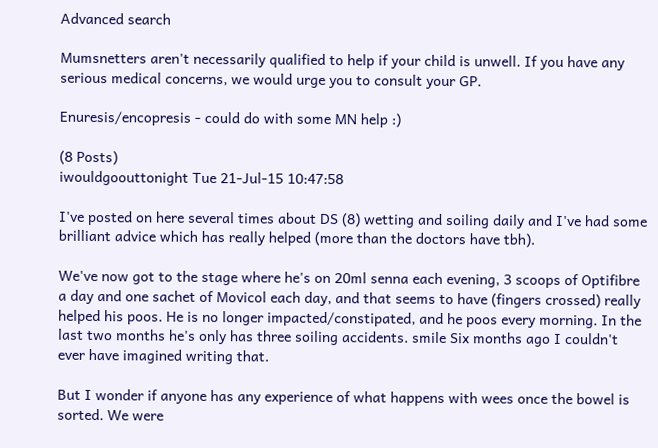Advanced search

Mumsnetters aren't necessarily qualified to help if your child is unwell. If you have any serious medical concerns, we would urge you to consult your GP.

Enuresis/encopresis - could do with some MN help :)

(8 Posts)
iwouldgoouttonight Tue 21-Jul-15 10:47:58

I've posted on here several times about DS (8) wetting and soiling daily and I've had some brilliant advice which has really helped (more than the doctors have tbh).

We've now got to the stage where he's on 20ml senna each evening, 3 scoops of Optifibre a day and one sachet of Movicol each day, and that seems to have (fingers crossed) really helped his poos. He is no longer impacted/constipated, and he poos every morning. In the last two months he's only has three soiling accidents. smile Six months ago I couldn't ever have imagined writing that.

But I wonder if anyone has any experience of what happens with wees once the bowel is sorted. We were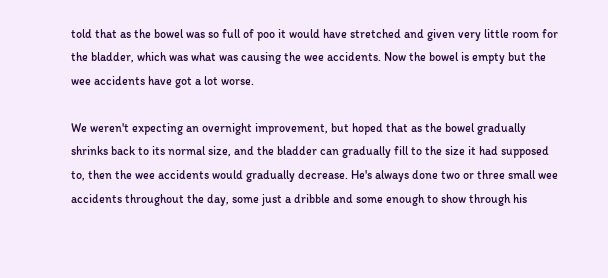told that as the bowel was so full of poo it would have stretched and given very little room for the bladder, which was what was causing the wee accidents. Now the bowel is empty but the wee accidents have got a lot worse.

We weren't expecting an overnight improvement, but hoped that as the bowel gradually shrinks back to its normal size, and the bladder can gradually fill to the size it had supposed to, then the wee accidents would gradually decrease. He's always done two or three small wee accidents throughout the day, some just a dribble and some enough to show through his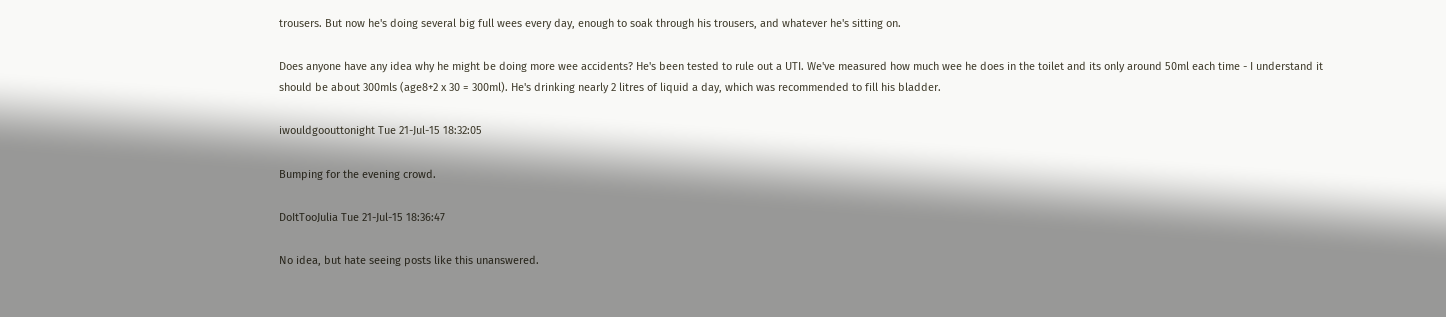trousers. But now he's doing several big full wees every day, enough to soak through his trousers, and whatever he's sitting on.

Does anyone have any idea why he might be doing more wee accidents? He's been tested to rule out a UTI. We've measured how much wee he does in the toilet and its only around 50ml each time - I understand it should be about 300mls (age8+2 x 30 = 300ml). He's drinking nearly 2 litres of liquid a day, which was recommended to fill his bladder.

iwouldgoouttonight Tue 21-Jul-15 18:32:05

Bumping for the evening crowd.

DoItTooJulia Tue 21-Jul-15 18:36:47

No idea, but hate seeing posts like this unanswered.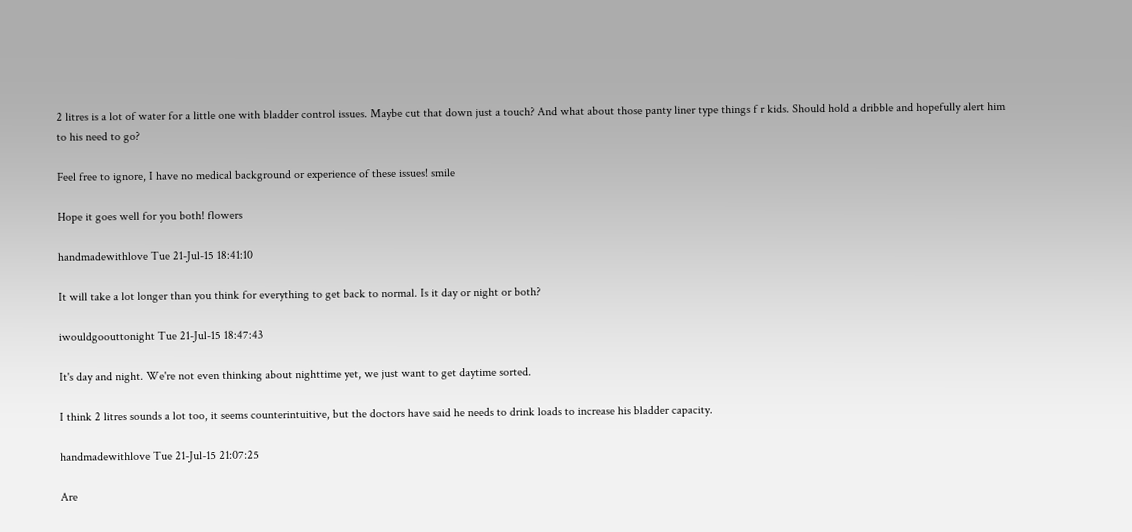2 litres is a lot of water for a little one with bladder control issues. Maybe cut that down just a touch? And what about those panty liner type things f r kids. Should hold a dribble and hopefully alert him to his need to go?

Feel free to ignore, I have no medical background or experience of these issues! smile

Hope it goes well for you both! flowers

handmadewithlove Tue 21-Jul-15 18:41:10

It will take a lot longer than you think for everything to get back to normal. Is it day or night or both?

iwouldgoouttonight Tue 21-Jul-15 18:47:43

It's day and night. We're not even thinking about nighttime yet, we just want to get daytime sorted.

I think 2 litres sounds a lot too, it seems counterintuitive, but the doctors have said he needs to drink loads to increase his bladder capacity.

handmadewithlove Tue 21-Jul-15 21:07:25

Are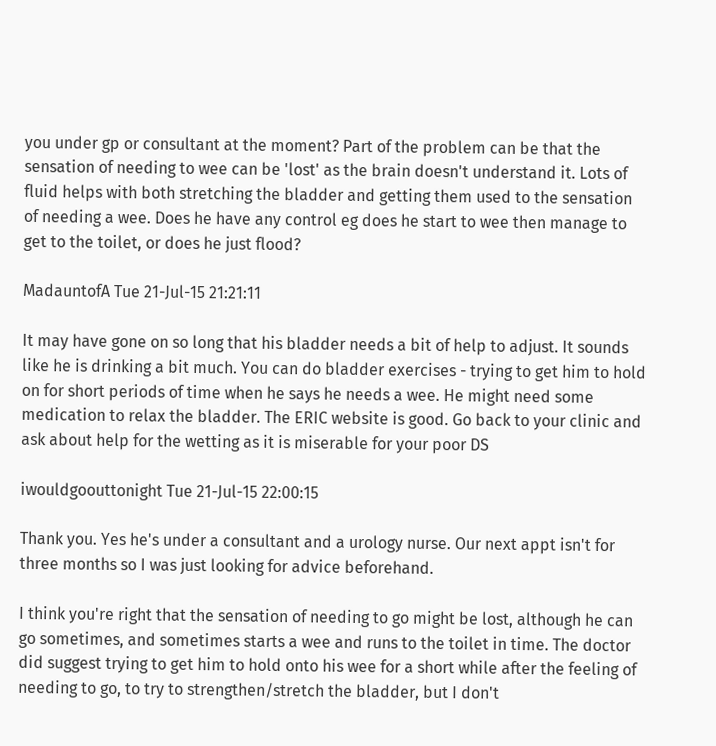you under gp or consultant at the moment? Part of the problem can be that the sensation of needing to wee can be 'lost' as the brain doesn't understand it. Lots of fluid helps with both stretching the bladder and getting them used to the sensation of needing a wee. Does he have any control eg does he start to wee then manage to get to the toilet, or does he just flood?

MadauntofA Tue 21-Jul-15 21:21:11

It may have gone on so long that his bladder needs a bit of help to adjust. It sounds like he is drinking a bit much. You can do bladder exercises - trying to get him to hold on for short periods of time when he says he needs a wee. He might need some medication to relax the bladder. The ERIC website is good. Go back to your clinic and ask about help for the wetting as it is miserable for your poor DS

iwouldgoouttonight Tue 21-Jul-15 22:00:15

Thank you. Yes he's under a consultant and a urology nurse. Our next appt isn't for three months so I was just looking for advice beforehand.

I think you're right that the sensation of needing to go might be lost, although he can go sometimes, and sometimes starts a wee and runs to the toilet in time. The doctor did suggest trying to get him to hold onto his wee for a short while after the feeling of needing to go, to try to strengthen/stretch the bladder, but I don't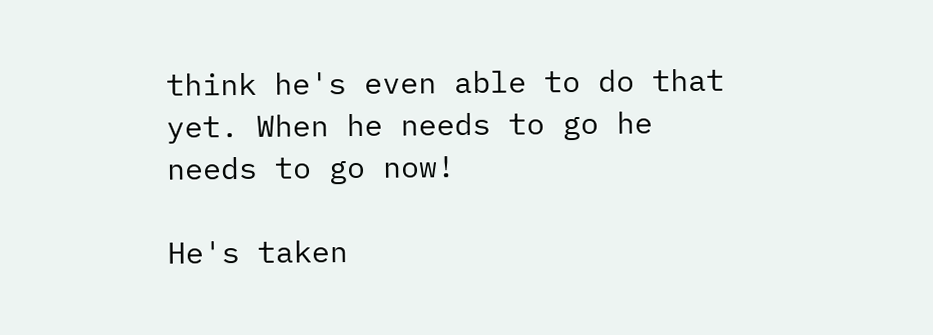think he's even able to do that yet. When he needs to go he needs to go now!

He's taken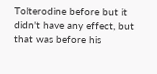Tolterodine before but it didn't have any effect, but that was before his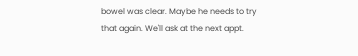bowel was clear. Maybe he needs to try that again. We'll ask at the next appt.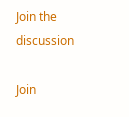Join the discussion

Join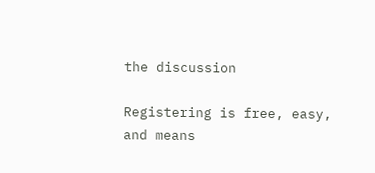the discussion

Registering is free, easy, and means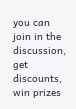you can join in the discussion, get discounts, win prizes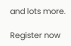and lots more.

Register now